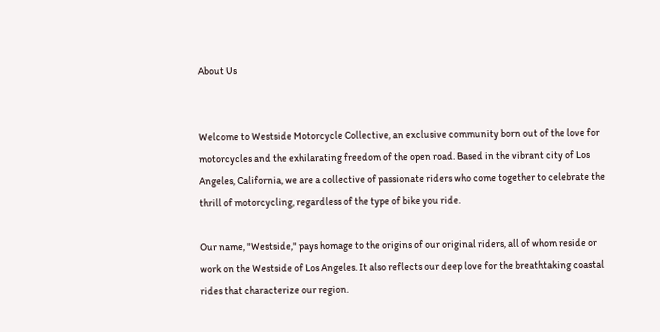About Us


Welcome to Westside Motorcycle Collective, an exclusive community born out of the love for motorcycles and the exhilarating freedom of the open road. Based in the vibrant city of Los Angeles, California, we are a collective of passionate riders who come together to celebrate the thrill of motorcycling, regardless of the type of bike you ride.

Our name, "Westside," pays homage to the origins of our original riders, all of whom reside or work on the Westside of Los Angeles. It also reflects our deep love for the breathtaking coastal rides that characterize our region.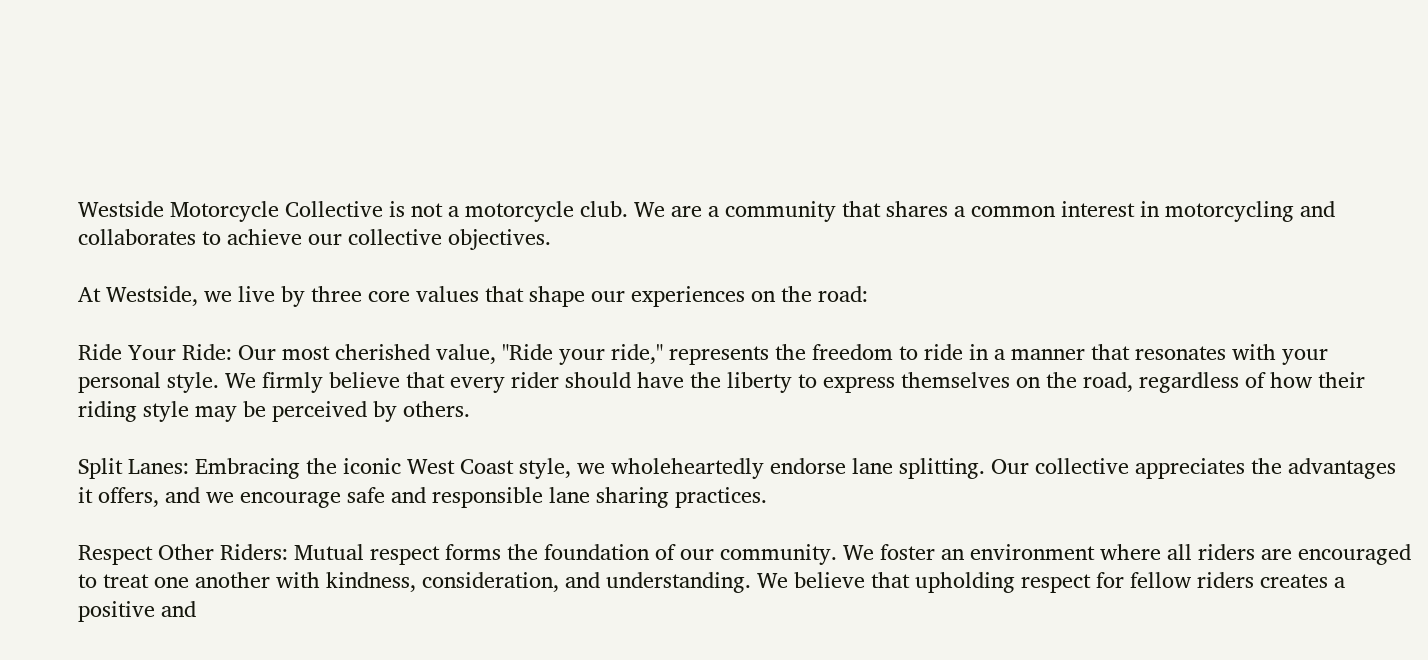Westside Motorcycle Collective is not a motorcycle club. We are a community that shares a common interest in motorcycling and collaborates to achieve our collective objectives.

At Westside, we live by three core values that shape our experiences on the road:

Ride Your Ride: Our most cherished value, "Ride your ride," represents the freedom to ride in a manner that resonates with your personal style. We firmly believe that every rider should have the liberty to express themselves on the road, regardless of how their riding style may be perceived by others.

Split Lanes: Embracing the iconic West Coast style, we wholeheartedly endorse lane splitting. Our collective appreciates the advantages it offers, and we encourage safe and responsible lane sharing practices.

Respect Other Riders: Mutual respect forms the foundation of our community. We foster an environment where all riders are encouraged to treat one another with kindness, consideration, and understanding. We believe that upholding respect for fellow riders creates a positive and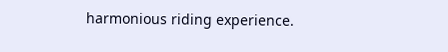harmonious riding experience.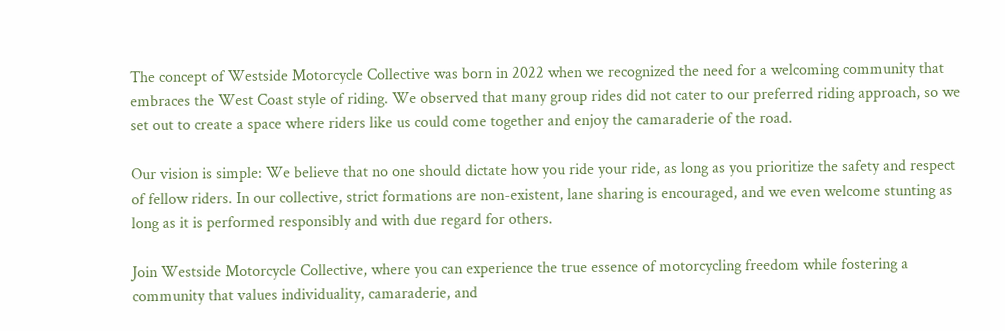The concept of Westside Motorcycle Collective was born in 2022 when we recognized the need for a welcoming community that embraces the West Coast style of riding. We observed that many group rides did not cater to our preferred riding approach, so we set out to create a space where riders like us could come together and enjoy the camaraderie of the road.

Our vision is simple: We believe that no one should dictate how you ride your ride, as long as you prioritize the safety and respect of fellow riders. In our collective, strict formations are non-existent, lane sharing is encouraged, and we even welcome stunting as long as it is performed responsibly and with due regard for others.

Join Westside Motorcycle Collective, where you can experience the true essence of motorcycling freedom while fostering a community that values individuality, camaraderie, and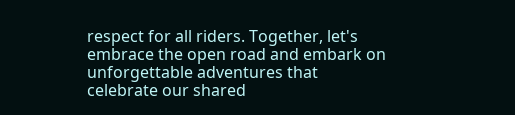respect for all riders. Together, let's embrace the open road and embark on unforgettable adventures that celebrate our shared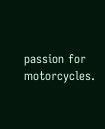passion for motorcycles.